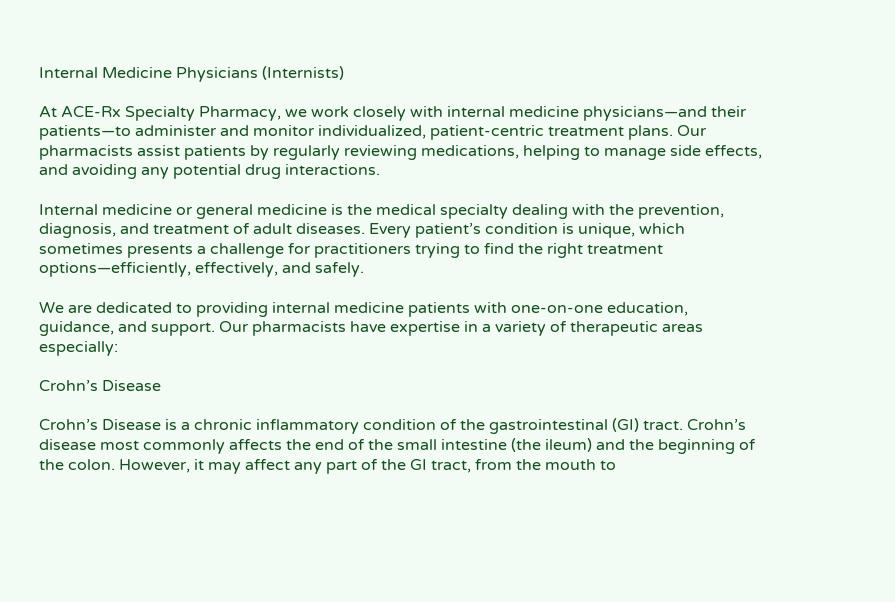Internal Medicine Physicians (Internists)

At ACE-Rx Specialty Pharmacy, we work closely with internal medicine physicians—and their patients—to administer and monitor individualized, patient-centric treatment plans. Our pharmacists assist patients by regularly reviewing medications, helping to manage side effects, and avoiding any potential drug interactions.

Internal medicine or general medicine is the medical specialty dealing with the prevention, diagnosis, and treatment of adult diseases. Every patient’s condition is unique, which sometimes presents a challenge for practitioners trying to find the right treatment options—efficiently, effectively, and safely.

We are dedicated to providing internal medicine patients with one-on-one education, guidance, and support. Our pharmacists have expertise in a variety of therapeutic areas especially:

Crohn’s Disease

Crohn’s Disease is a chronic inflammatory condition of the gastrointestinal (GI) tract. Crohn’s disease most commonly affects the end of the small intestine (the ileum) and the beginning of the colon. However, it may affect any part of the GI tract, from the mouth to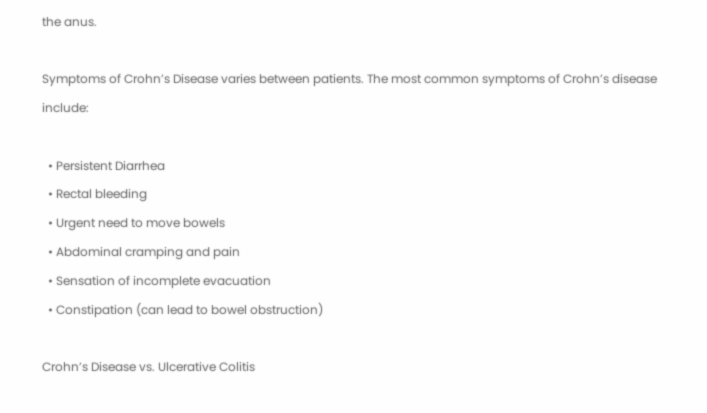the anus.

Symptoms of Crohn’s Disease varies between patients. The most common symptoms of Crohn’s disease include:

  • Persistent Diarrhea
  • Rectal bleeding
  • Urgent need to move bowels
  • Abdominal cramping and pain
  • Sensation of incomplete evacuation
  • Constipation (can lead to bowel obstruction)

Crohn’s Disease vs. Ulcerative Colitis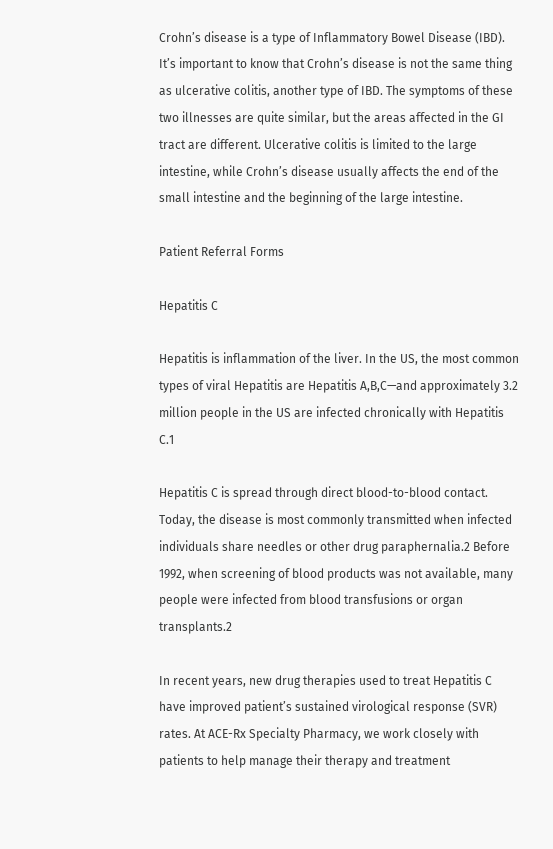Crohn’s disease is a type of Inflammatory Bowel Disease (IBD). It’s important to know that Crohn’s disease is not the same thing as ulcerative colitis, another type of IBD. The symptoms of these two illnesses are quite similar, but the areas affected in the GI tract are different. Ulcerative colitis is limited to the large intestine, while Crohn’s disease usually affects the end of the small intestine and the beginning of the large intestine.

Patient Referral Forms

Hepatitis C

Hepatitis is inflammation of the liver. In the US, the most common types of viral Hepatitis are Hepatitis A,B,C—and approximately 3.2 million people in the US are infected chronically with Hepatitis C.1

Hepatitis C is spread through direct blood-to-blood contact. Today, the disease is most commonly transmitted when infected individuals share needles or other drug paraphernalia.2 Before 1992, when screening of blood products was not available, many people were infected from blood transfusions or organ transplants.2

In recent years, new drug therapies used to treat Hepatitis C have improved patient’s sustained virological response (SVR) rates. At ACE-Rx Specialty Pharmacy, we work closely with patients to help manage their therapy and treatment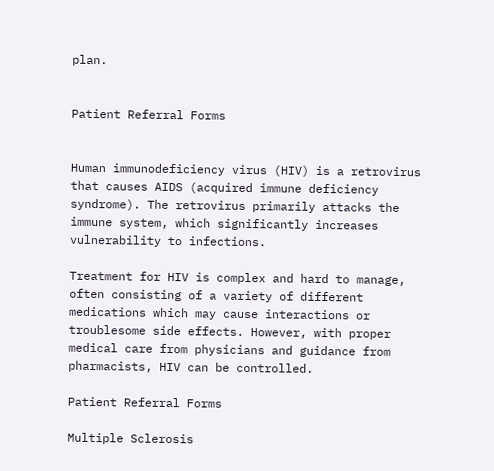plan.


Patient Referral Forms


Human immunodeficiency virus (HIV) is a retrovirus that causes AIDS (acquired immune deficiency syndrome). The retrovirus primarily attacks the immune system, which significantly increases vulnerability to infections.

Treatment for HIV is complex and hard to manage, often consisting of a variety of different medications which may cause interactions or troublesome side effects. However, with proper medical care from physicians and guidance from pharmacists, HIV can be controlled.

Patient Referral Forms

Multiple Sclerosis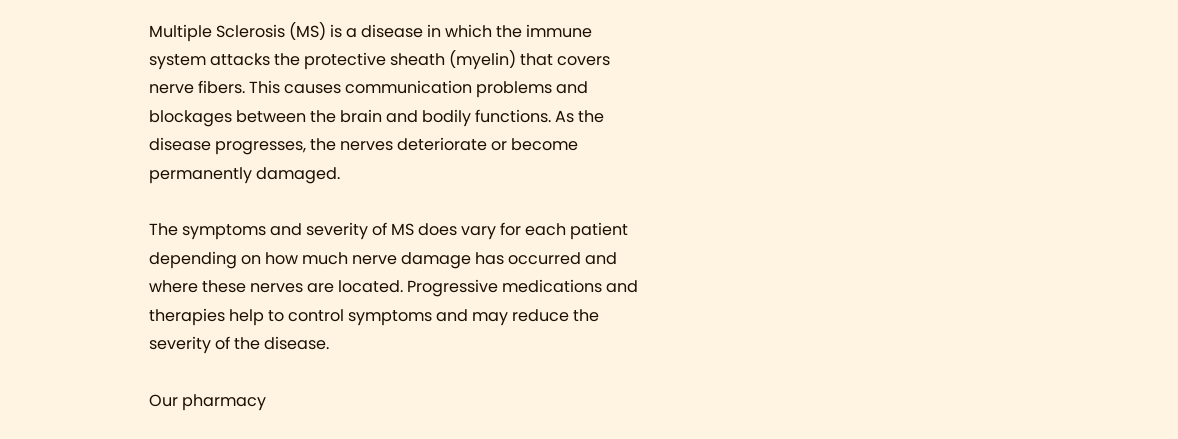Multiple Sclerosis (MS) is a disease in which the immune system attacks the protective sheath (myelin) that covers nerve fibers. This causes communication problems and blockages between the brain and bodily functions. As the disease progresses, the nerves deteriorate or become permanently damaged.

The symptoms and severity of MS does vary for each patient depending on how much nerve damage has occurred and where these nerves are located. Progressive medications and therapies help to control symptoms and may reduce the severity of the disease.

Our pharmacy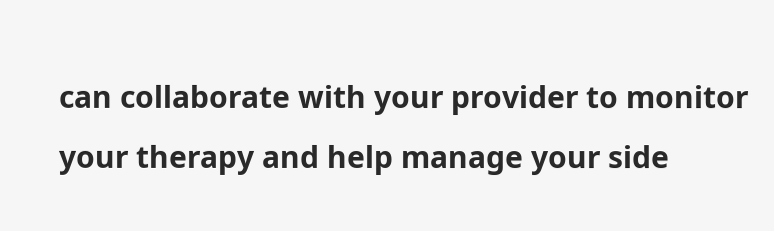can collaborate with your provider to monitor your therapy and help manage your side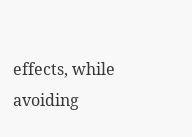effects, while avoiding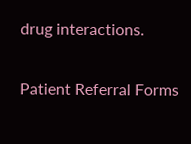drug interactions.

Patient Referral Forms